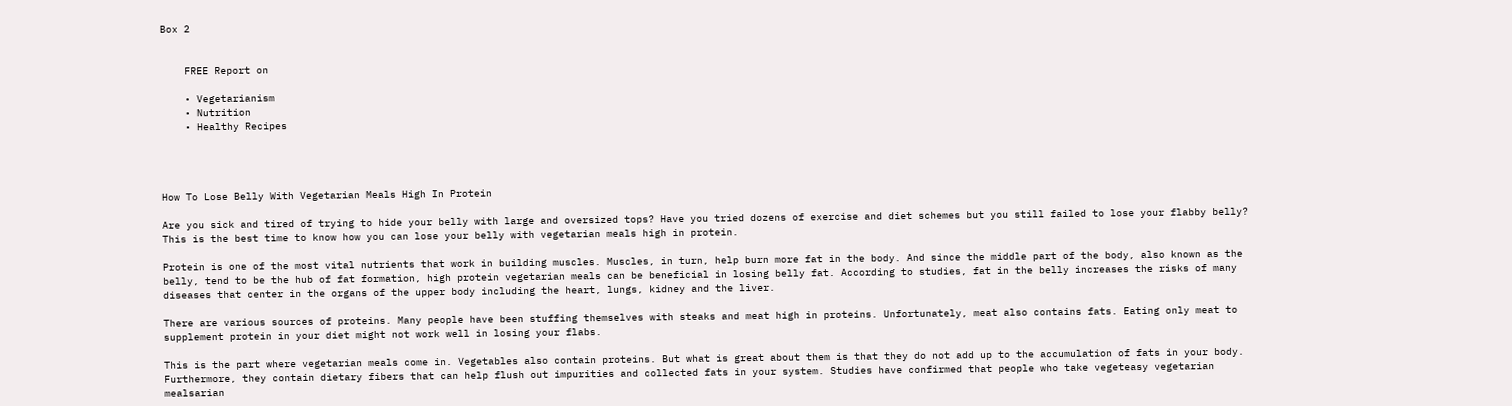Box 2


    FREE Report on

    • Vegetarianism
    • Nutrition
    • Healthy Recipes




How To Lose Belly With Vegetarian Meals High In Protein

Are you sick and tired of trying to hide your belly with large and oversized tops? Have you tried dozens of exercise and diet schemes but you still failed to lose your flabby belly? This is the best time to know how you can lose your belly with vegetarian meals high in protein.

Protein is one of the most vital nutrients that work in building muscles. Muscles, in turn, help burn more fat in the body. And since the middle part of the body, also known as the belly, tend to be the hub of fat formation, high protein vegetarian meals can be beneficial in losing belly fat. According to studies, fat in the belly increases the risks of many diseases that center in the organs of the upper body including the heart, lungs, kidney and the liver.

There are various sources of proteins. Many people have been stuffing themselves with steaks and meat high in proteins. Unfortunately, meat also contains fats. Eating only meat to supplement protein in your diet might not work well in losing your flabs.

This is the part where vegetarian meals come in. Vegetables also contain proteins. But what is great about them is that they do not add up to the accumulation of fats in your body. Furthermore, they contain dietary fibers that can help flush out impurities and collected fats in your system. Studies have confirmed that people who take vegeteasy vegetarian mealsarian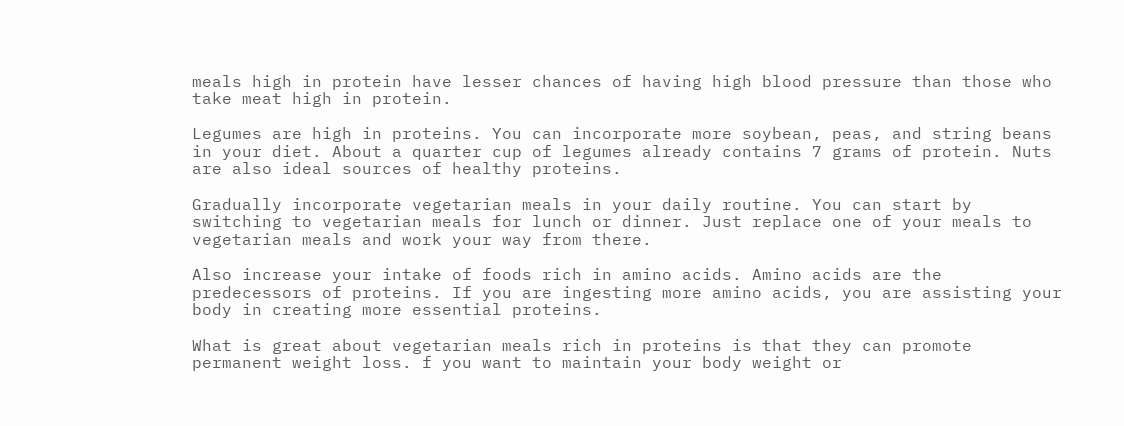meals high in protein have lesser chances of having high blood pressure than those who take meat high in protein.

Legumes are high in proteins. You can incorporate more soybean, peas, and string beans in your diet. About a quarter cup of legumes already contains 7 grams of protein. Nuts are also ideal sources of healthy proteins.

Gradually incorporate vegetarian meals in your daily routine. You can start by switching to vegetarian meals for lunch or dinner. Just replace one of your meals to vegetarian meals and work your way from there.

Also increase your intake of foods rich in amino acids. Amino acids are the predecessors of proteins. If you are ingesting more amino acids, you are assisting your body in creating more essential proteins.

What is great about vegetarian meals rich in proteins is that they can promote permanent weight loss. f you want to maintain your body weight or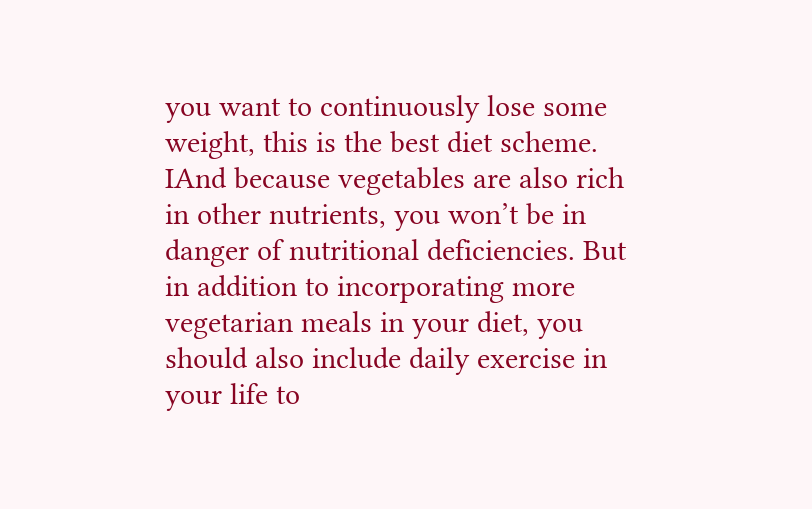you want to continuously lose some weight, this is the best diet scheme. IAnd because vegetables are also rich in other nutrients, you won’t be in danger of nutritional deficiencies. But in addition to incorporating more vegetarian meals in your diet, you should also include daily exercise in your life to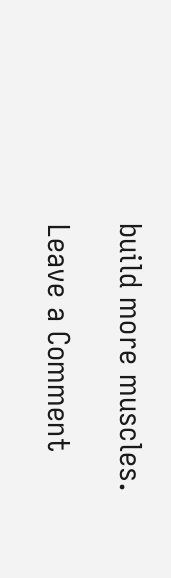build more muscles.

Leave a Comment